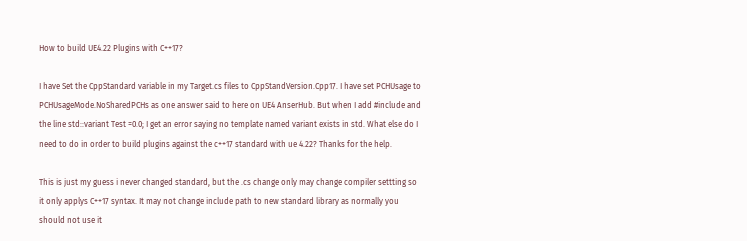How to build UE4.22 Plugins with C++17?

I have Set the CppStandard variable in my Target.cs files to CppStandVersion.Cpp17. I have set PCHUsage to PCHUsageMode.NoSharedPCHs as one answer said to here on UE4 AnserHub. But when I add #include and the line std::variant Test =0.0; I get an error saying no template named variant exists in std. What else do I need to do in order to build plugins against the c++17 standard with ue 4.22? Thanks for the help.

This is just my guess i never changed standard, but the .cs change only may change compiler settting so it only applys C++17 syntax. It may not change include path to new standard library as normally you should not use it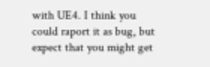with UE4. I think you could raport it as bug, but expect that you might get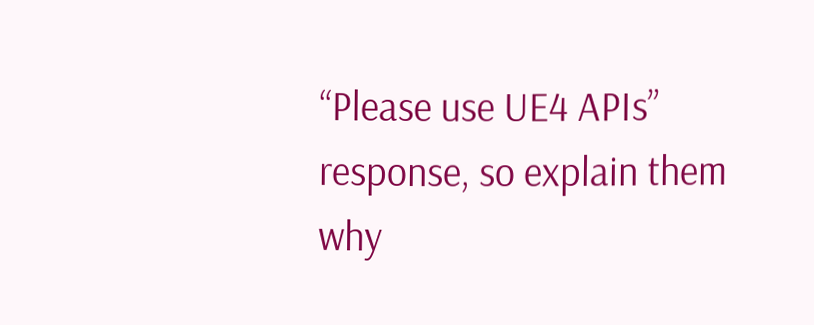“Please use UE4 APIs” response, so explain them why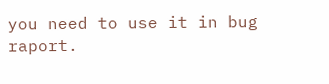you need to use it in bug raport.